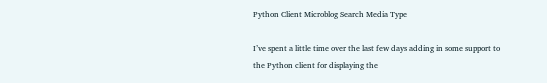Python Client Microblog Search Media Type

I’ve spent a little time over the last few days adding in some support to the Python client for displaying the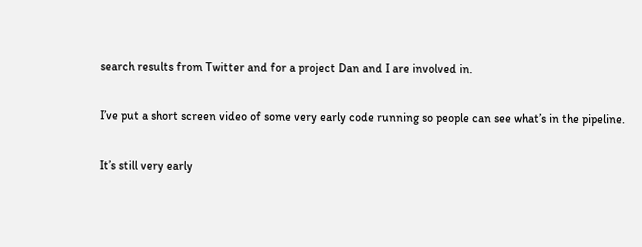search results from Twitter and for a project Dan and I are involved in.

I’ve put a short screen video of some very early code running so people can see what’s in the pipeline.

It’s still very early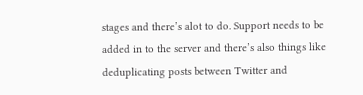stages and there’s alot to do. Support needs to be added in to the server and there’s also things like deduplicating posts between Twitter and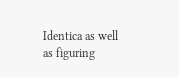Identica as well as figuring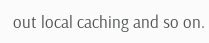out local caching and so on.